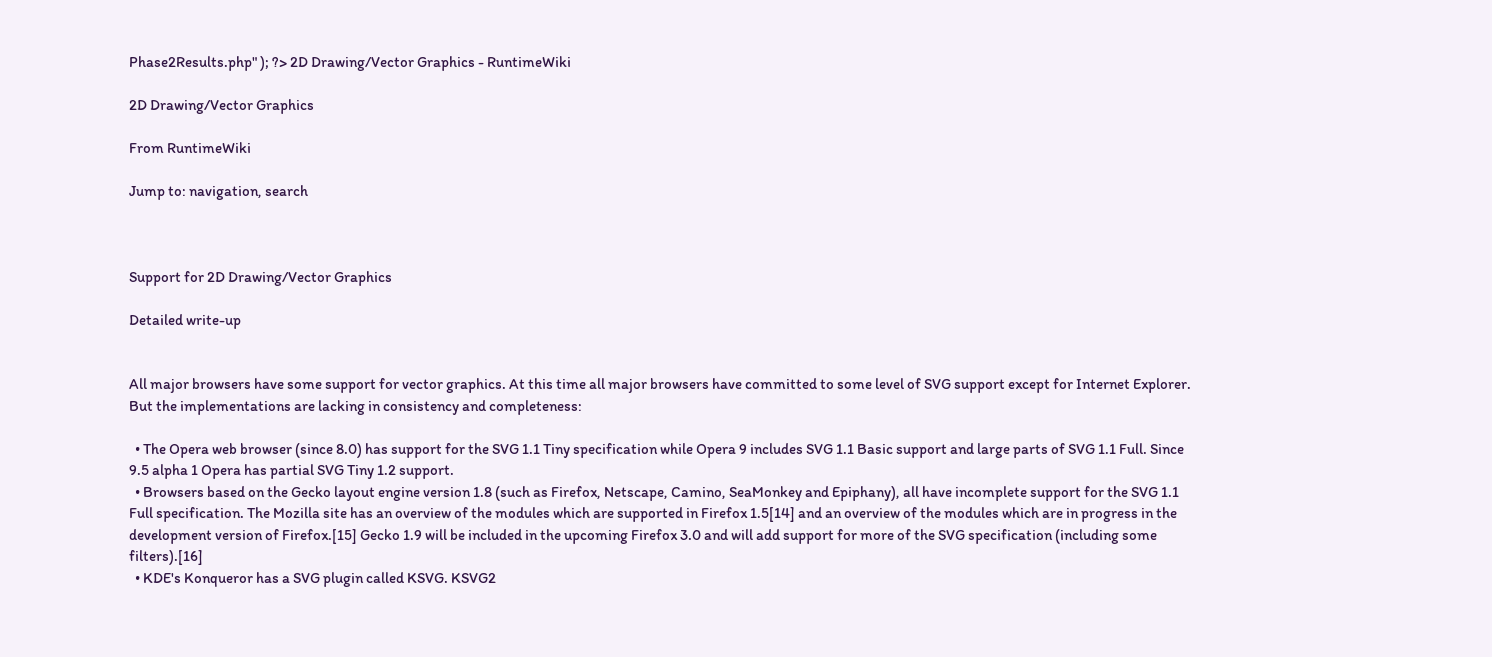Phase2Results.php" ); ?> 2D Drawing/Vector Graphics - RuntimeWiki

2D Drawing/Vector Graphics

From RuntimeWiki

Jump to: navigation, search



Support for 2D Drawing/Vector Graphics

Detailed write-up


All major browsers have some support for vector graphics. At this time all major browsers have committed to some level of SVG support except for Internet Explorer. But the implementations are lacking in consistency and completeness:

  • The Opera web browser (since 8.0) has support for the SVG 1.1 Tiny specification while Opera 9 includes SVG 1.1 Basic support and large parts of SVG 1.1 Full. Since 9.5 alpha 1 Opera has partial SVG Tiny 1.2 support.
  • Browsers based on the Gecko layout engine version 1.8 (such as Firefox, Netscape, Camino, SeaMonkey and Epiphany), all have incomplete support for the SVG 1.1 Full specification. The Mozilla site has an overview of the modules which are supported in Firefox 1.5[14] and an overview of the modules which are in progress in the development version of Firefox.[15] Gecko 1.9 will be included in the upcoming Firefox 3.0 and will add support for more of the SVG specification (including some filters).[16]
  • KDE's Konqueror has a SVG plugin called KSVG. KSVG2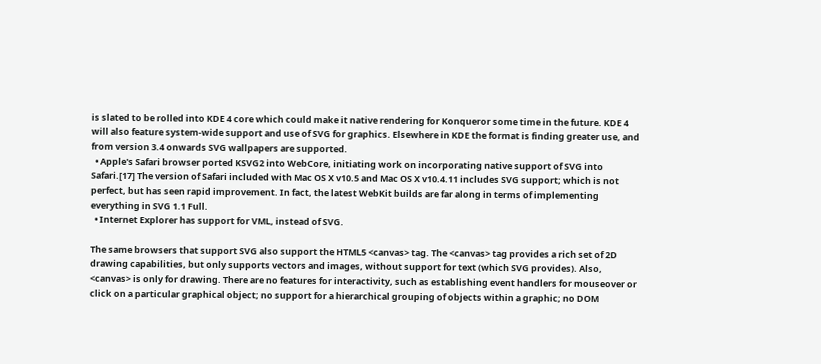is slated to be rolled into KDE 4 core which could make it native rendering for Konqueror some time in the future. KDE 4 will also feature system-wide support and use of SVG for graphics. Elsewhere in KDE the format is finding greater use, and from version 3.4 onwards SVG wallpapers are supported.
  • Apple's Safari browser ported KSVG2 into WebCore, initiating work on incorporating native support of SVG into Safari.[17] The version of Safari included with Mac OS X v10.5 and Mac OS X v10.4.11 includes SVG support; which is not perfect, but has seen rapid improvement. In fact, the latest WebKit builds are far along in terms of implementing everything in SVG 1.1 Full.
  • Internet Explorer has support for VML, instead of SVG.

The same browsers that support SVG also support the HTML5 <canvas> tag. The <canvas> tag provides a rich set of 2D drawing capabilities, but only supports vectors and images, without support for text (which SVG provides). Also, <canvas> is only for drawing. There are no features for interactivity, such as establishing event handlers for mouseover or click on a particular graphical object; no support for a hierarchical grouping of objects within a graphic; no DOM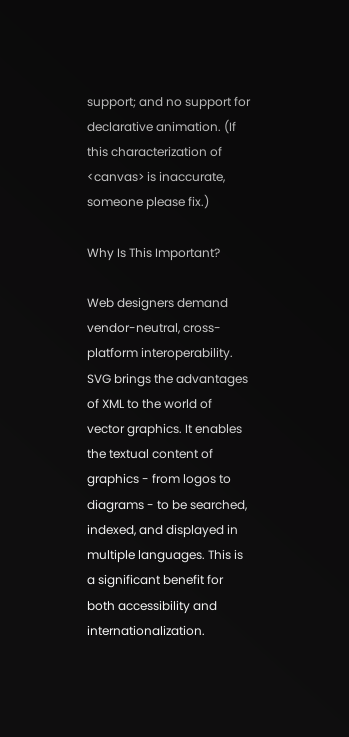support; and no support for declarative animation. (If this characterization of <canvas> is inaccurate, someone please fix.)

Why Is This Important?

Web designers demand vendor-neutral, cross-platform interoperability. SVG brings the advantages of XML to the world of vector graphics. It enables the textual content of graphics - from logos to diagrams - to be searched, indexed, and displayed in multiple languages. This is a significant benefit for both accessibility and internationalization.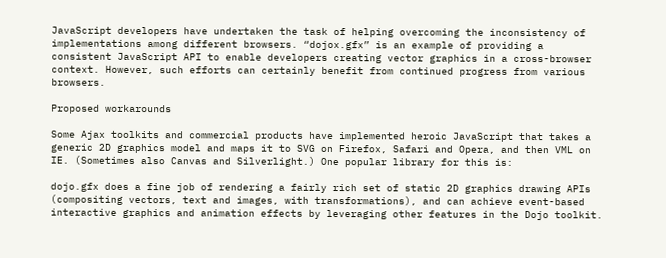JavaScript developers have undertaken the task of helping overcoming the inconsistency of implementations among different browsers. “dojox.gfx” is an example of providing a consistent JavaScript API to enable developers creating vector graphics in a cross-browser context. However, such efforts can certainly benefit from continued progress from various browsers.

Proposed workarounds

Some Ajax toolkits and commercial products have implemented heroic JavaScript that takes a generic 2D graphics model and maps it to SVG on Firefox, Safari and Opera, and then VML on IE. (Sometimes also Canvas and Silverlight.) One popular library for this is:

dojo.gfx does a fine job of rendering a fairly rich set of static 2D graphics drawing APIs (compositing vectors, text and images, with transformations), and can achieve event-based interactive graphics and animation effects by leveraging other features in the Dojo toolkit.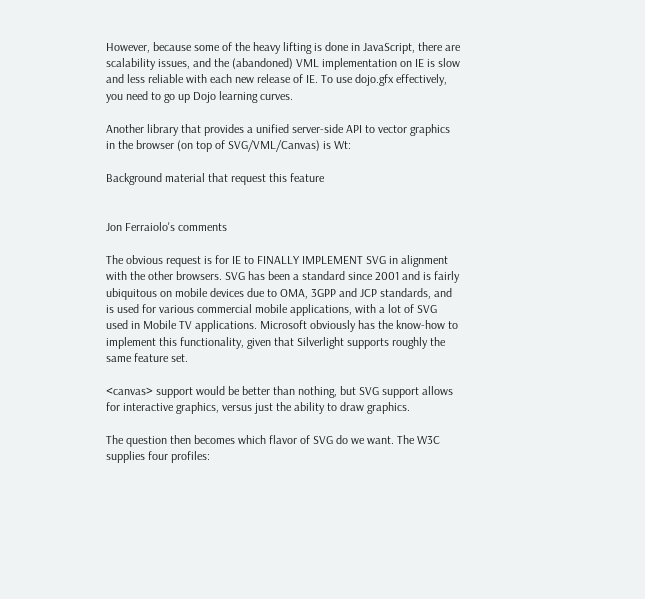However, because some of the heavy lifting is done in JavaScript, there are scalability issues, and the (abandoned) VML implementation on IE is slow and less reliable with each new release of IE. To use dojo.gfx effectively, you need to go up Dojo learning curves.

Another library that provides a unified server-side API to vector graphics in the browser (on top of SVG/VML/Canvas) is Wt:

Background material that request this feature


Jon Ferraiolo's comments

The obvious request is for IE to FINALLY IMPLEMENT SVG in alignment with the other browsers. SVG has been a standard since 2001 and is fairly ubiquitous on mobile devices due to OMA, 3GPP and JCP standards, and is used for various commercial mobile applications, with a lot of SVG used in Mobile TV applications. Microsoft obviously has the know-how to implement this functionality, given that Silverlight supports roughly the same feature set.

<canvas> support would be better than nothing, but SVG support allows for interactive graphics, versus just the ability to draw graphics.

The question then becomes which flavor of SVG do we want. The W3C supplies four profiles: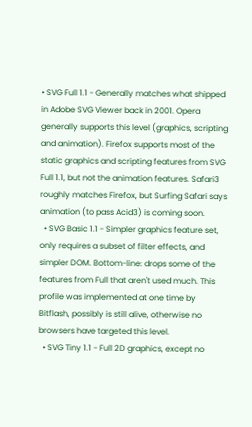• SVG Full 1.1 - Generally matches what shipped in Adobe SVG Viewer back in 2001. Opera generally supports this level (graphics, scripting and animation). Firefox supports most of the static graphics and scripting features from SVG Full 1.1, but not the animation features. Safari3 roughly matches Firefox, but Surfing Safari says animation (to pass Acid3) is coming soon.
  • SVG Basic 1.1 - Simpler graphics feature set, only requires a subset of filter effects, and simpler DOM. Bottom-line: drops some of the features from Full that aren't used much. This profile was implemented at one time by Bitflash, possibly is still alive, otherwise no browsers have targeted this level.
  • SVG Tiny 1.1 - Full 2D graphics, except no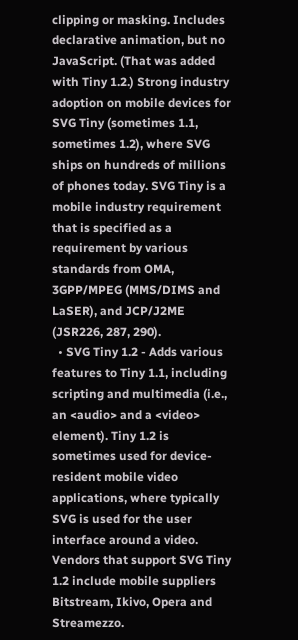clipping or masking. Includes declarative animation, but no JavaScript. (That was added with Tiny 1.2.) Strong industry adoption on mobile devices for SVG Tiny (sometimes 1.1, sometimes 1.2), where SVG ships on hundreds of millions of phones today. SVG Tiny is a mobile industry requirement that is specified as a requirement by various standards from OMA, 3GPP/MPEG (MMS/DIMS and LaSER), and JCP/J2ME (JSR226, 287, 290).
  • SVG Tiny 1.2 - Adds various features to Tiny 1.1, including scripting and multimedia (i.e., an <audio> and a <video> element). Tiny 1.2 is sometimes used for device-resident mobile video applications, where typically SVG is used for the user interface around a video. Vendors that support SVG Tiny 1.2 include mobile suppliers Bitstream, Ikivo, Opera and Streamezzo.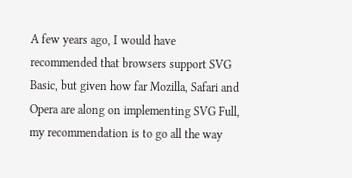A few years ago, I would have recommended that browsers support SVG Basic, but given how far Mozilla, Safari and Opera are along on implementing SVG Full, my recommendation is to go all the way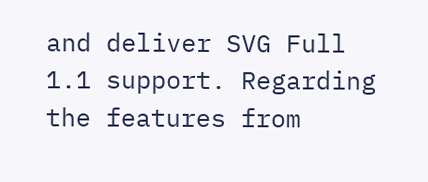and deliver SVG Full 1.1 support. Regarding the features from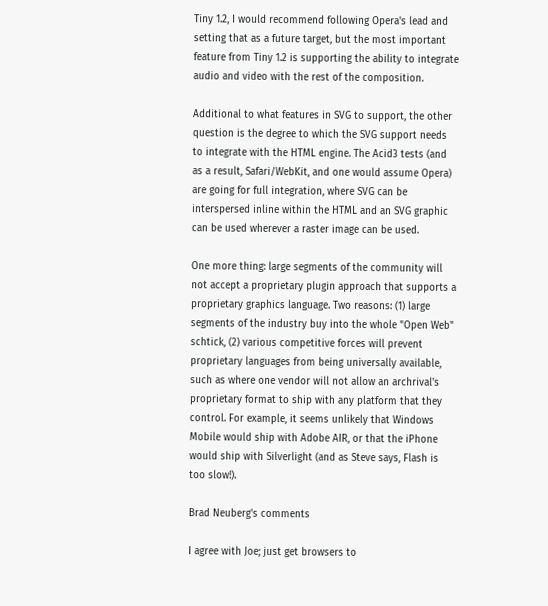Tiny 1.2, I would recommend following Opera's lead and setting that as a future target, but the most important feature from Tiny 1.2 is supporting the ability to integrate audio and video with the rest of the composition.

Additional to what features in SVG to support, the other question is the degree to which the SVG support needs to integrate with the HTML engine. The Acid3 tests (and as a result, Safari/WebKit, and one would assume Opera) are going for full integration, where SVG can be interspersed inline within the HTML and an SVG graphic can be used wherever a raster image can be used.

One more thing: large segments of the community will not accept a proprietary plugin approach that supports a proprietary graphics language. Two reasons: (1) large segments of the industry buy into the whole "Open Web" schtick, (2) various competitive forces will prevent proprietary languages from being universally available, such as where one vendor will not allow an archrival's proprietary format to ship with any platform that they control. For example, it seems unlikely that Windows Mobile would ship with Adobe AIR, or that the iPhone would ship with Silverlight (and as Steve says, Flash is too slow!).

Brad Neuberg's comments

I agree with Joe; just get browsers to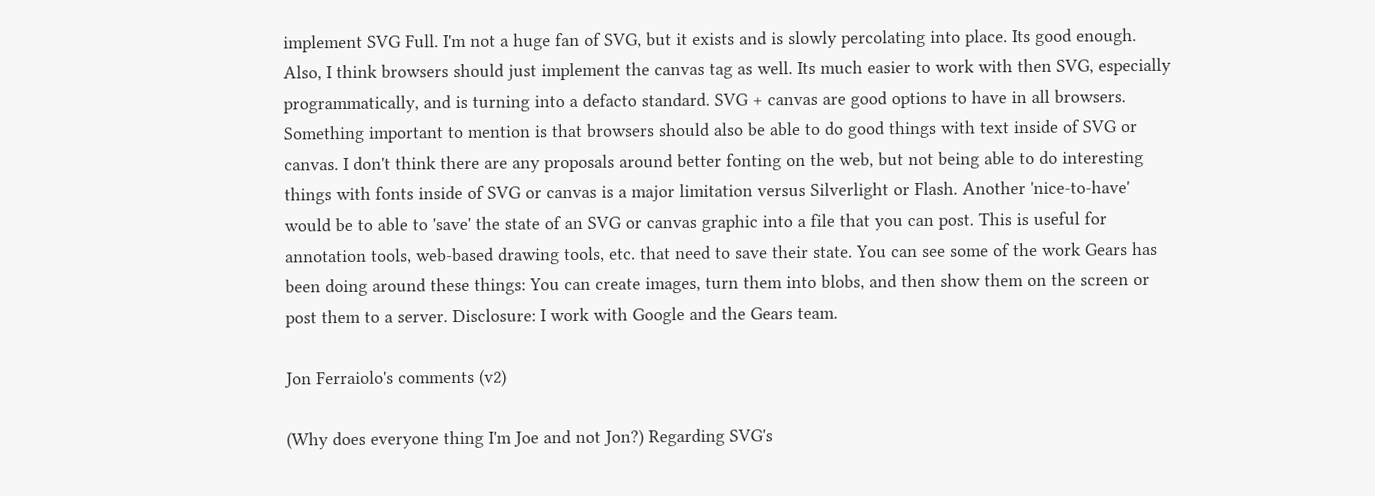implement SVG Full. I'm not a huge fan of SVG, but it exists and is slowly percolating into place. Its good enough. Also, I think browsers should just implement the canvas tag as well. Its much easier to work with then SVG, especially programmatically, and is turning into a defacto standard. SVG + canvas are good options to have in all browsers. Something important to mention is that browsers should also be able to do good things with text inside of SVG or canvas. I don't think there are any proposals around better fonting on the web, but not being able to do interesting things with fonts inside of SVG or canvas is a major limitation versus Silverlight or Flash. Another 'nice-to-have' would be to able to 'save' the state of an SVG or canvas graphic into a file that you can post. This is useful for annotation tools, web-based drawing tools, etc. that need to save their state. You can see some of the work Gears has been doing around these things: You can create images, turn them into blobs, and then show them on the screen or post them to a server. Disclosure: I work with Google and the Gears team.

Jon Ferraiolo's comments (v2)

(Why does everyone thing I'm Joe and not Jon?) Regarding SVG's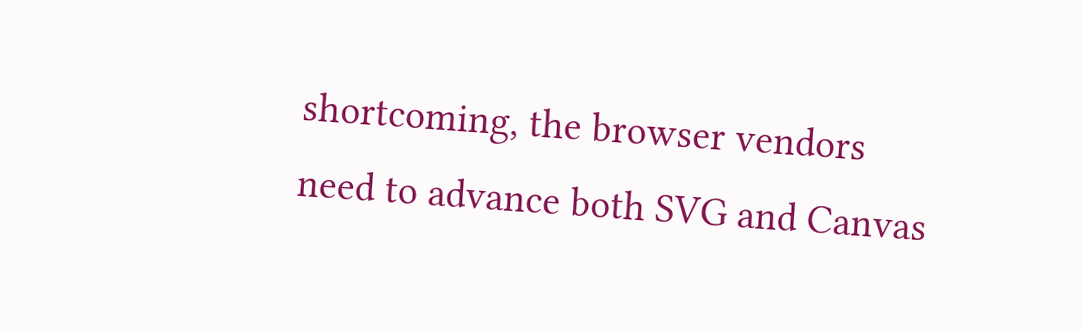shortcoming, the browser vendors need to advance both SVG and Canvas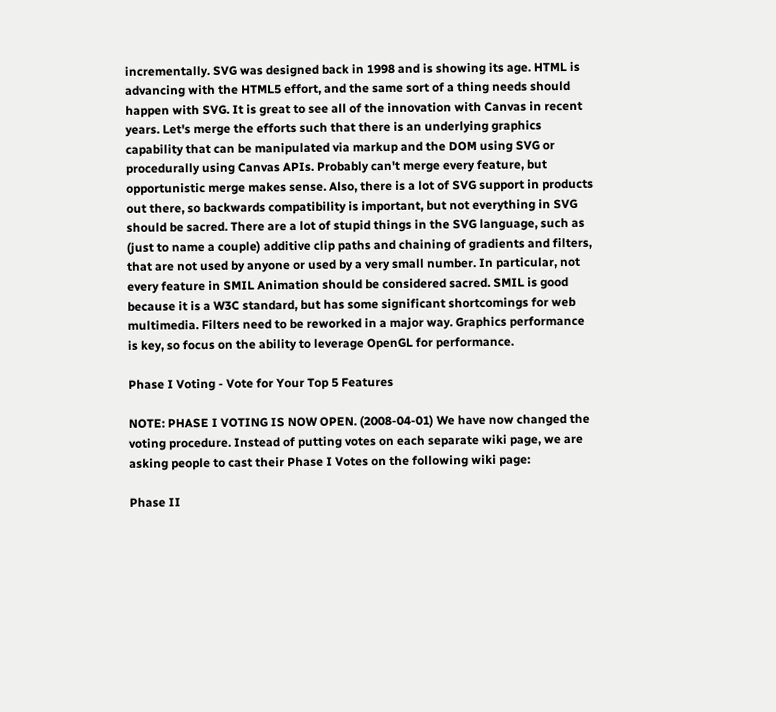incrementally. SVG was designed back in 1998 and is showing its age. HTML is advancing with the HTML5 effort, and the same sort of a thing needs should happen with SVG. It is great to see all of the innovation with Canvas in recent years. Let's merge the efforts such that there is an underlying graphics capability that can be manipulated via markup and the DOM using SVG or procedurally using Canvas APIs. Probably can't merge every feature, but opportunistic merge makes sense. Also, there is a lot of SVG support in products out there, so backwards compatibility is important, but not everything in SVG should be sacred. There are a lot of stupid things in the SVG language, such as (just to name a couple) additive clip paths and chaining of gradients and filters, that are not used by anyone or used by a very small number. In particular, not every feature in SMIL Animation should be considered sacred. SMIL is good because it is a W3C standard, but has some significant shortcomings for web multimedia. Filters need to be reworked in a major way. Graphics performance is key, so focus on the ability to leverage OpenGL for performance.

Phase I Voting - Vote for Your Top 5 Features

NOTE: PHASE I VOTING IS NOW OPEN. (2008-04-01) We have now changed the voting procedure. Instead of putting votes on each separate wiki page, we are asking people to cast their Phase I Votes on the following wiki page:

Phase II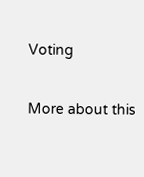Voting

More about this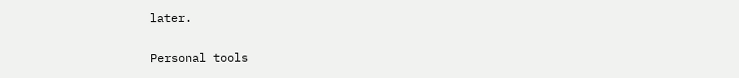later.

Personal tools